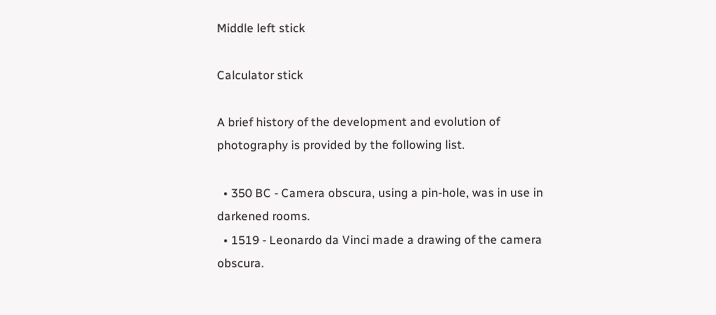Middle left stick

Calculator stick

A brief history of the development and evolution of photography is provided by the following list.

  • 350 BC - Camera obscura, using a pin-hole, was in use in darkened rooms.
  • 1519 - Leonardo da Vinci made a drawing of the camera obscura.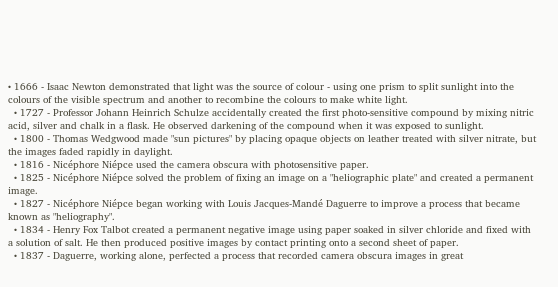• 1666 - Isaac Newton demonstrated that light was the source of colour - using one prism to split sunlight into the colours of the visible spectrum and another to recombine the colours to make white light.
  • 1727 - Professor Johann Heinrich Schulze accidentally created the first photo-sensitive compound by mixing nitric acid, silver and chalk in a flask. He observed darkening of the compound when it was exposed to sunlight.
  • 1800 - Thomas Wedgwood made "sun pictures" by placing opaque objects on leather treated with silver nitrate, but the images faded rapidly in daylight.
  • 1816 - Nicéphore Niépce used the camera obscura with photosensitive paper.
  • 1825 - Nicéphore Niépce solved the problem of fixing an image on a "heliographic plate" and created a permanent image.
  • 1827 - Nicéphore Niépce began working with Louis Jacques-Mandé Daguerre to improve a process that became known as "heliography".
  • 1834 - Henry Fox Talbot created a permanent negative image using paper soaked in silver chloride and fixed with a solution of salt. He then produced positive images by contact printing onto a second sheet of paper.
  • 1837 - Daguerre, working alone, perfected a process that recorded camera obscura images in great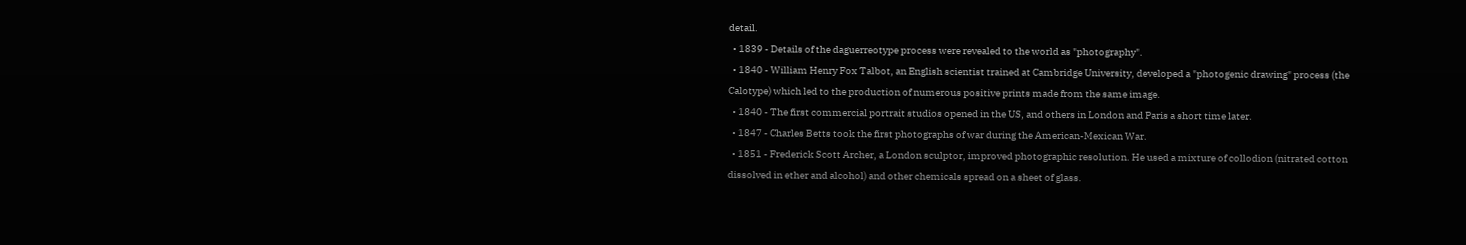detail.
  • 1839 - Details of the daguerreotype process were revealed to the world as "photography".
  • 1840 - William Henry Fox Talbot, an English scientist trained at Cambridge University, developed a "photogenic drawing" process (the Calotype) which led to the production of numerous positive prints made from the same image.
  • 1840 - The first commercial portrait studios opened in the US, and others in London and Paris a short time later.
  • 1847 - Charles Betts took the first photographs of war during the American-Mexican War.
  • 1851 - Frederick Scott Archer, a London sculptor, improved photographic resolution. He used a mixture of collodion (nitrated cotton dissolved in ether and alcohol) and other chemicals spread on a sheet of glass.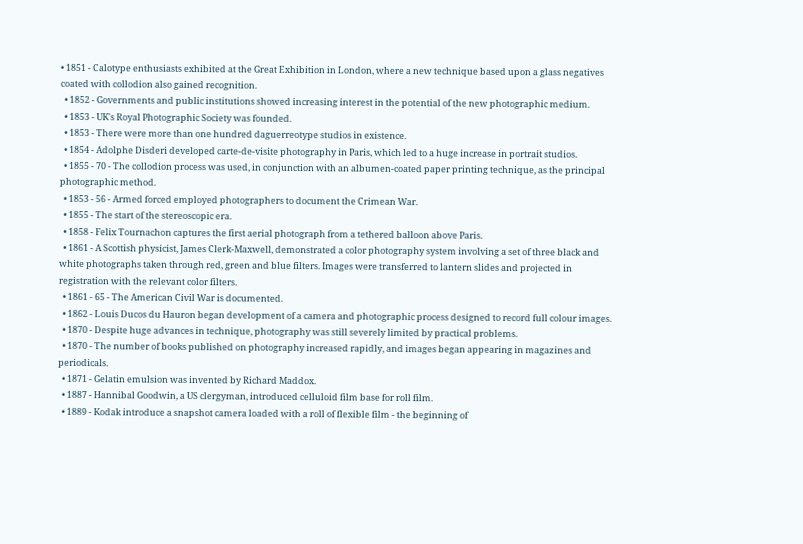• 1851 - Calotype enthusiasts exhibited at the Great Exhibition in London, where a new technique based upon a glass negatives coated with collodion also gained recognition.
  • 1852 - Governments and public institutions showed increasing interest in the potential of the new photographic medium.
  • 1853 - UK's Royal Photographic Society was founded.
  • 1853 - There were more than one hundred daguerreotype studios in existence.
  • 1854 - Adolphe Disderi developed carte-de-visite photography in Paris, which led to a huge increase in portrait studios.
  • 1855 - 70 - The collodion process was used, in conjunction with an albumen-coated paper printing technique, as the principal photographic method.
  • 1853 - 56 - Armed forced employed photographers to document the Crimean War.
  • 1855 - The start of the stereoscopic era.
  • 1858 - Felix Tournachon captures the first aerial photograph from a tethered balloon above Paris.
  • 1861 - A Scottish physicist, James Clerk-Maxwell, demonstrated a color photography system involving a set of three black and white photographs taken through red, green and blue filters. Images were transferred to lantern slides and projected in registration with the relevant color filters.
  • 1861 - 65 - The American Civil War is documented.
  • 1862 - Louis Ducos du Hauron began development of a camera and photographic process designed to record full colour images.
  • 1870 - Despite huge advances in technique, photography was still severely limited by practical problems.
  • 1870 - The number of books published on photography increased rapidly, and images began appearing in magazines and periodicals.
  • 1871 - Gelatin emulsion was invented by Richard Maddox.
  • 1887 - Hannibal Goodwin, a US clergyman, introduced celluloid film base for roll film.
  • 1889 - Kodak introduce a snapshot camera loaded with a roll of flexible film - the beginning of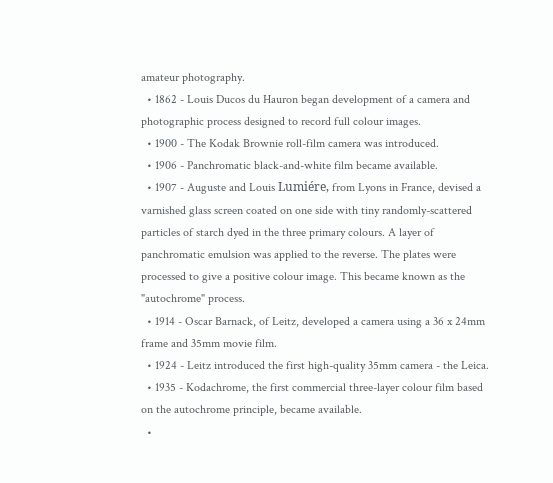amateur photography.
  • 1862 - Louis Ducos du Hauron began development of a camera and photographic process designed to record full colour images.
  • 1900 - The Kodak Brownie roll-film camera was introduced.
  • 1906 - Panchromatic black-and-white film became available.
  • 1907 - Auguste and Louis Lumiére, from Lyons in France, devised a varnished glass screen coated on one side with tiny randomly-scattered particles of starch dyed in the three primary colours. A layer of panchromatic emulsion was applied to the reverse. The plates were processed to give a positive colour image. This became known as the "autochrome" process.
  • 1914 - Oscar Barnack, of Leitz, developed a camera using a 36 x 24mm frame and 35mm movie film.
  • 1924 - Leitz introduced the first high-quality 35mm camera - the Leica.
  • 1935 - Kodachrome, the first commercial three-layer colour film based on the autochrome principle, became available.
  •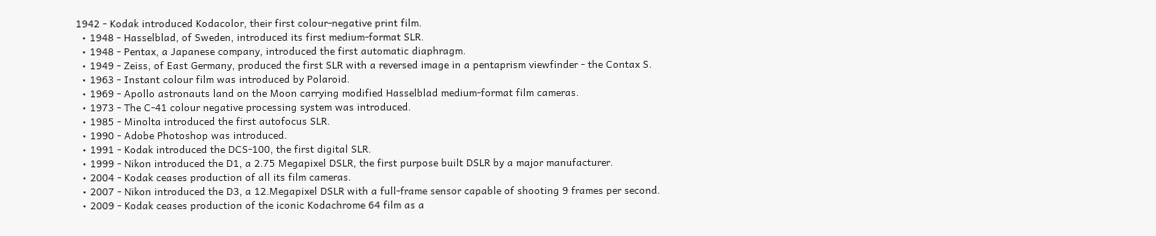1942 - Kodak introduced Kodacolor, their first colour-negative print film.
  • 1948 - Hasselblad, of Sweden, introduced its first medium-format SLR.
  • 1948 - Pentax, a Japanese company, introduced the first automatic diaphragm.
  • 1949 - Zeiss, of East Germany, produced the first SLR with a reversed image in a pentaprism viewfinder - the Contax S.
  • 1963 - Instant colour film was introduced by Polaroid.
  • 1969 - Apollo astronauts land on the Moon carrying modified Hasselblad medium-format film cameras.
  • 1973 - The C-41 colour negative processing system was introduced.
  • 1985 - Minolta introduced the first autofocus SLR.
  • 1990 - Adobe Photoshop was introduced.
  • 1991 - Kodak introduced the DCS-100, the first digital SLR.
  • 1999 - Nikon introduced the D1, a 2.75 Megapixel DSLR, the first purpose built DSLR by a major manufacturer.
  • 2004 - Kodak ceases production of all its film cameras.
  • 2007 - Nikon introduced the D3, a 12.Megapixel DSLR with a full-frame sensor capable of shooting 9 frames per second.
  • 2009 - Kodak ceases production of the iconic Kodachrome 64 film as a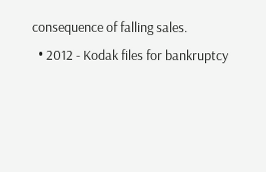consequence of falling sales.
  • 2012 - Kodak files for bankruptcy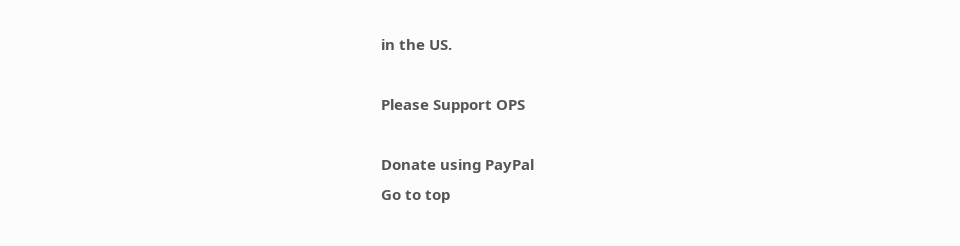in the US.

Please Support OPS

Donate using PayPal
Go to top